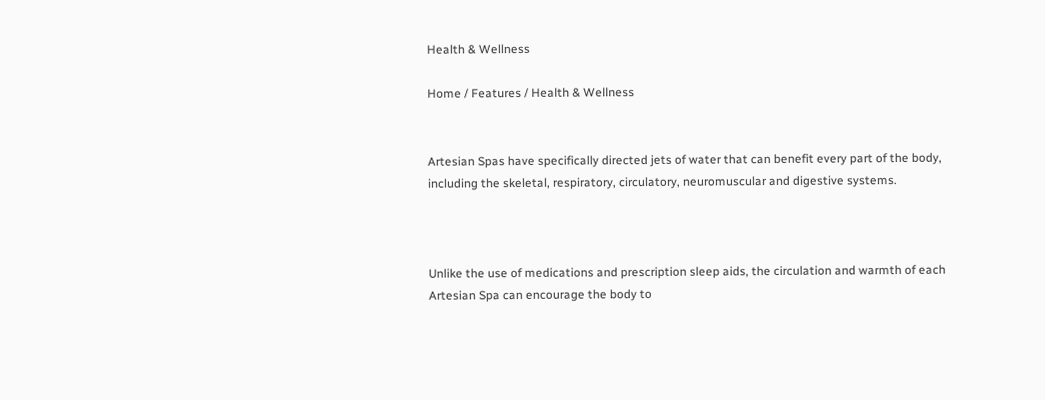Health & Wellness

Home / Features / Health & Wellness


Artesian Spas have specifically directed jets of water that can benefit every part of the body, including the skeletal, respiratory, circulatory, neuromuscular and digestive systems.



Unlike the use of medications and prescription sleep aids, the circulation and warmth of each Artesian Spa can encourage the body to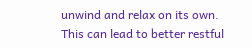unwind and relax on its own. This can lead to better restful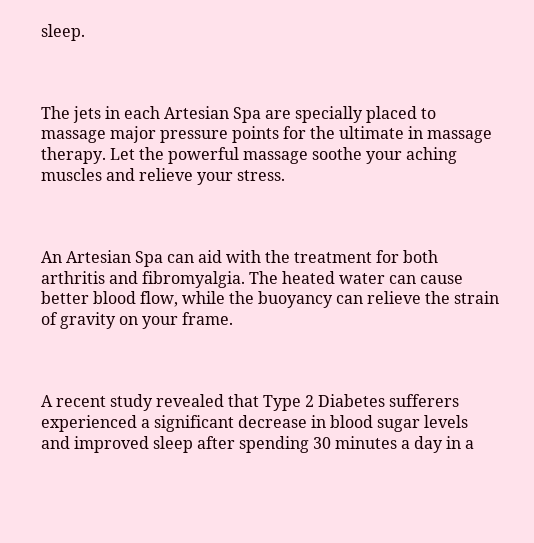sleep.



The jets in each Artesian Spa are specially placed to massage major pressure points for the ultimate in massage therapy. Let the powerful massage soothe your aching muscles and relieve your stress.



An Artesian Spa can aid with the treatment for both arthritis and fibromyalgia. The heated water can cause better blood flow, while the buoyancy can relieve the strain of gravity on your frame.



A recent study revealed that Type 2 Diabetes sufferers experienced a significant decrease in blood sugar levels and improved sleep after spending 30 minutes a day in a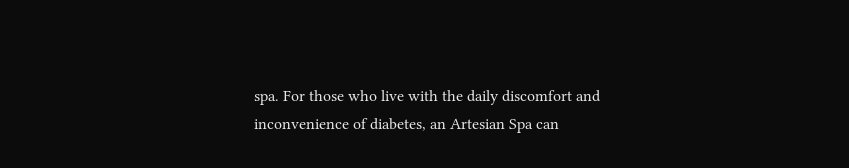spa. For those who live with the daily discomfort and inconvenience of diabetes, an Artesian Spa can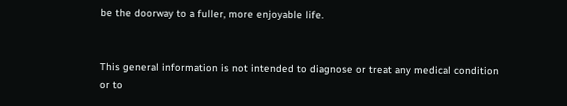be the doorway to a fuller, more enjoyable life.


This general information is not intended to diagnose or treat any medical condition or to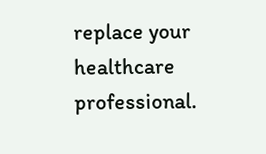replace your healthcare professional.